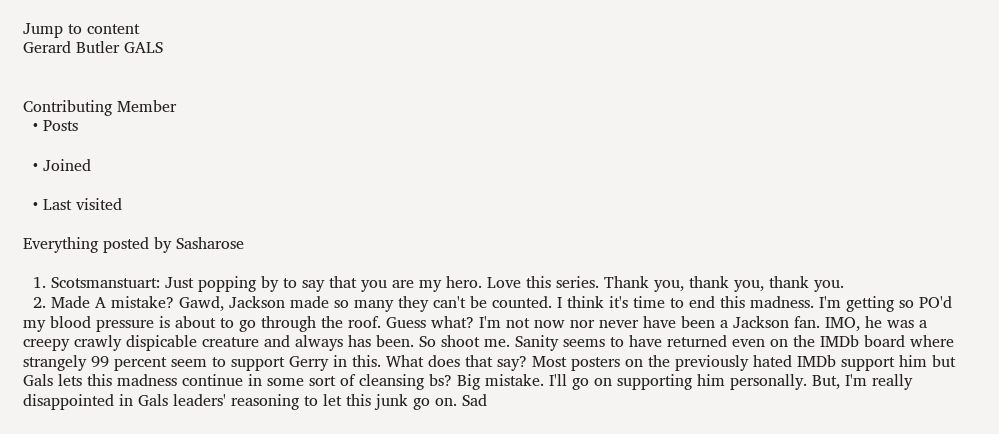Jump to content
Gerard Butler GALS


Contributing Member
  • Posts

  • Joined

  • Last visited

Everything posted by Sasharose

  1. Scotsmanstuart: Just popping by to say that you are my hero. Love this series. Thank you, thank you, thank you.
  2. Made A mistake? Gawd, Jackson made so many they can't be counted. I think it's time to end this madness. I'm getting so PO'd my blood pressure is about to go through the roof. Guess what? I'm not now nor never have been a Jackson fan. IMO, he was a creepy crawly dispicable creature and always has been. So shoot me. Sanity seems to have returned even on the IMDb board where strangely 99 percent seem to support Gerry in this. What does that say? Most posters on the previously hated IMDb support him but Gals lets this madness continue in some sort of cleansing bs? Big mistake. I'll go on supporting him personally. But, I'm really disappointed in Gals leaders' reasoning to let this junk go on. Sad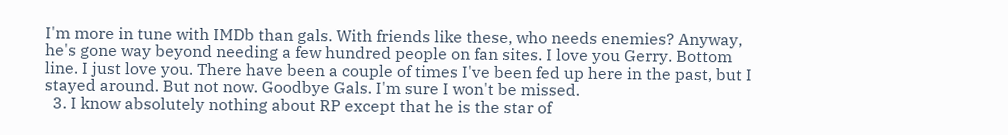I'm more in tune with IMDb than gals. With friends like these, who needs enemies? Anyway, he's gone way beyond needing a few hundred people on fan sites. I love you Gerry. Bottom line. I just love you. There have been a couple of times I've been fed up here in the past, but I stayed around. But not now. Goodbye Gals. I'm sure I won't be missed.
  3. I know absolutely nothing about RP except that he is the star of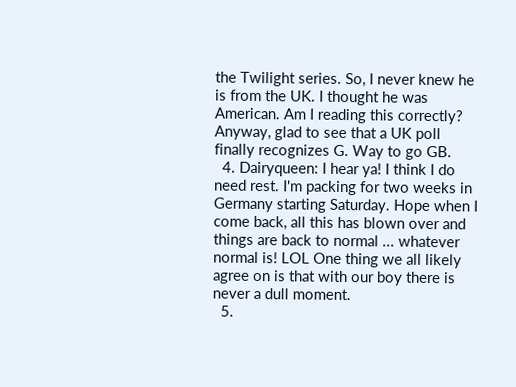the Twilight series. So, I never knew he is from the UK. I thought he was American. Am I reading this correctly? Anyway, glad to see that a UK poll finally recognizes G. Way to go GB.
  4. Dairyqueen: I hear ya! I think I do need rest. I'm packing for two weeks in Germany starting Saturday. Hope when I come back, all this has blown over and things are back to normal ... whatever normal is! LOL One thing we all likely agree on is that with our boy there is never a dull moment.
  5.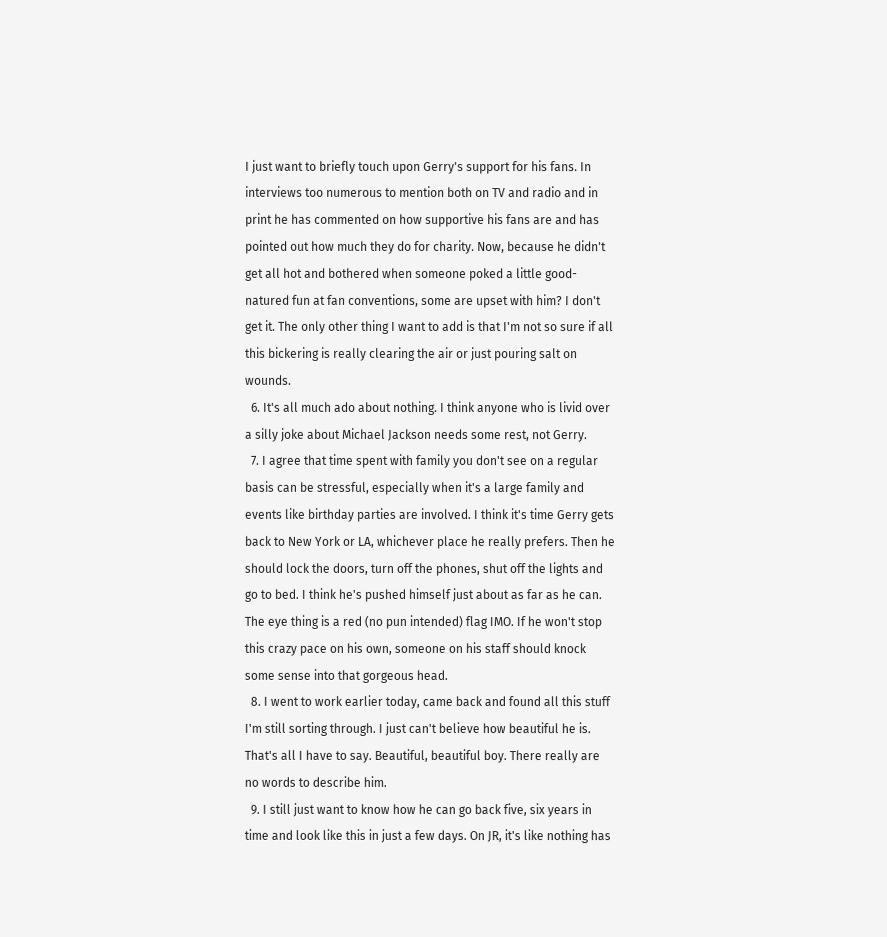I just want to briefly touch upon Gerry's support for his fans. In interviews too numerous to mention both on TV and radio and in print he has commented on how supportive his fans are and has pointed out how much they do for charity. Now, because he didn't get all hot and bothered when someone poked a little good-natured fun at fan conventions, some are upset with him? I don't get it. The only other thing I want to add is that I'm not so sure if all this bickering is really clearing the air or just pouring salt on wounds.
  6. It's all much ado about nothing. I think anyone who is livid over a silly joke about Michael Jackson needs some rest, not Gerry.
  7. I agree that time spent with family you don't see on a regular basis can be stressful, especially when it's a large family and events like birthday parties are involved. I think it's time Gerry gets back to New York or LA, whichever place he really prefers. Then he should lock the doors, turn off the phones, shut off the lights and go to bed. I think he's pushed himself just about as far as he can. The eye thing is a red (no pun intended) flag IMO. If he won't stop this crazy pace on his own, someone on his staff should knock some sense into that gorgeous head.
  8. I went to work earlier today, came back and found all this stuff I'm still sorting through. I just can't believe how beautiful he is. That's all I have to say. Beautiful, beautiful boy. There really are no words to describe him.
  9. I still just want to know how he can go back five, six years in time and look like this in just a few days. On JR, it's like nothing has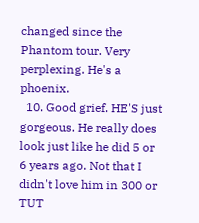changed since the Phantom tour. Very perplexing. He's a phoenix.
  10. Good grief. HE'S just gorgeous. He really does look just like he did 5 or 6 years ago. Not that I didn't love him in 300 or TUT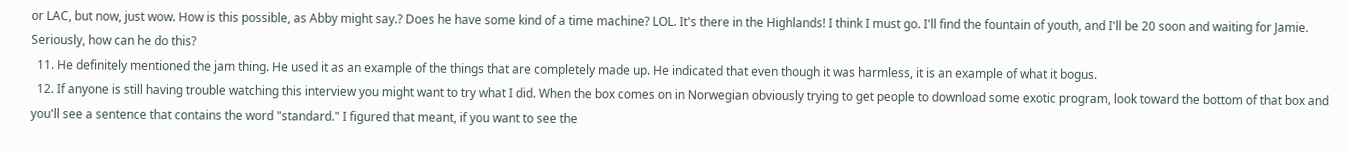or LAC, but now, just wow. How is this possible, as Abby might say.? Does he have some kind of a time machine? LOL. It's there in the Highlands! I think I must go. I'll find the fountain of youth, and I'll be 20 soon and waiting for Jamie. Seriously, how can he do this?
  11. He definitely mentioned the jam thing. He used it as an example of the things that are completely made up. He indicated that even though it was harmless, it is an example of what it bogus.
  12. If anyone is still having trouble watching this interview you might want to try what I did. When the box comes on in Norwegian obviously trying to get people to download some exotic program, look toward the bottom of that box and you'll see a sentence that contains the word "standard." I figured that meant, if you want to see the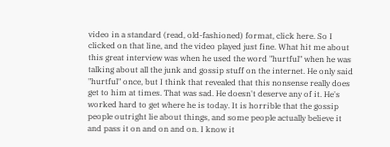video in a standard (read, old-fashioned) format, click here. So I clicked on that line, and the video played just fine. What hit me about this great interview was when he used the word "hurtful" when he was talking about all the junk and gossip stuff on the internet. He only said "hurtful" once, but I think that revealed that this nonsense really does get to him at times. That was sad. He doesn't deserve any of it. He's worked hard to get where he is today. It is horrible that the gossip people outright lie about things, and some people actually believe it and pass it on and on and on. I know it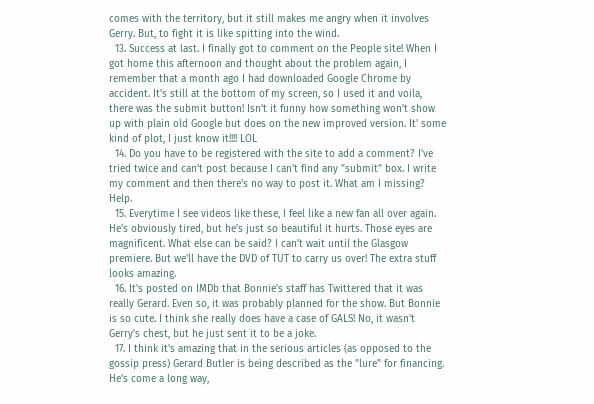comes with the territory, but it still makes me angry when it involves Gerry. But, to fight it is like spitting into the wind.
  13. Success at last. I finally got to comment on the People site! When I got home this afternoon and thought about the problem again, I remember that a month ago I had downloaded Google Chrome by accident. It's still at the bottom of my screen, so I used it and voila, there was the submit button! Isn't it funny how something won't show up with plain old Google but does on the new improved version. It' some kind of plot, I just know it!!!! LOL
  14. Do you have to be registered with the site to add a comment? I've tried twice and can't post because I can't find any "submit" box. I write my comment and then there's no way to post it. What am I missing? Help.
  15. Everytime I see videos like these, I feel like a new fan all over again. He's obviously tired, but he's just so beautiful it hurts. Those eyes are magnificent. What else can be said? I can't wait until the Glasgow premiere. But we'll have the DVD of TUT to carry us over! The extra stuff looks amazing.
  16. It's posted on IMDb that Bonnie's staff has Twittered that it was really Gerard. Even so, it was probably planned for the show. But Bonnie is so cute. I think she really does have a case of GALS! No, it wasn't Gerry's chest, but he just sent it to be a joke.
  17. I think it's amazing that in the serious articles (as opposed to the gossip press) Gerard Butler is being described as the "lure" for financing. He's come a long way,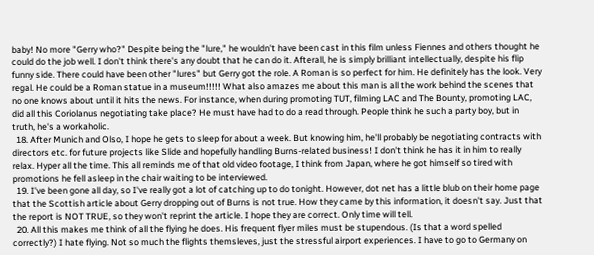baby! No more "Gerry who?" Despite being the "lure," he wouldn't have been cast in this film unless Fiennes and others thought he could do the job well. I don't think there's any doubt that he can do it. Afterall, he is simply brilliant intellectually, despite his flip funny side. There could have been other "lures" but Gerry got the role. A Roman is so perfect for him. He definitely has the look. Very regal. He could be a Roman statue in a museum!!!!! What also amazes me about this man is all the work behind the scenes that no one knows about until it hits the news. For instance, when during promoting TUT, filming LAC and The Bounty, promoting LAC, did all this Coriolanus negotiating take place? He must have had to do a read through. People think he such a party boy, but in truth, he's a workaholic.
  18. After Munich and Olso, I hope he gets to sleep for about a week. But knowing him, he'll probably be negotiating contracts with directors etc. for future projects like Slide and hopefully handling Burns-related business! I don't think he has it in him to really relax. Hyper all the time. This all reminds me of that old video footage, I think from Japan, where he got himself so tired with promotions he fell asleep in the chair waiting to be interviewed.
  19. I've been gone all day, so I've really got a lot of catching up to do tonight. However, dot net has a little blub on their home page that the Scottish article about Gerry dropping out of Burns is not true. How they came by this information, it doesn't say. Just that the report is NOT TRUE, so they won't reprint the article. I hope they are correct. Only time will tell.
  20. All this makes me think of all the flying he does. His frequent flyer miles must be stupendous. (Is that a word spelled correctly?) I hate flying. Not so much the flights themsleves, just the stressful airport experiences. I have to go to Germany on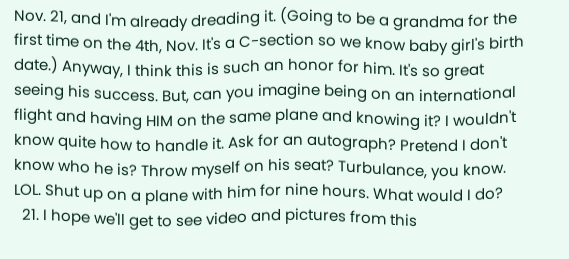Nov. 21, and I'm already dreading it. (Going to be a grandma for the first time on the 4th, Nov. It's a C-section so we know baby girl's birth date.) Anyway, I think this is such an honor for him. It's so great seeing his success. But, can you imagine being on an international flight and having HIM on the same plane and knowing it? I wouldn't know quite how to handle it. Ask for an autograph? Pretend I don't know who he is? Throw myself on his seat? Turbulance, you know. LOL. Shut up on a plane with him for nine hours. What would I do?
  21. I hope we'll get to see video and pictures from this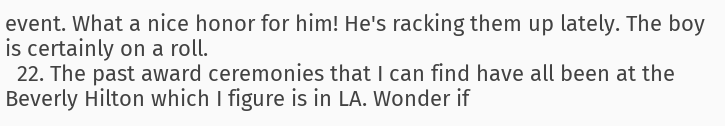event. What a nice honor for him! He's racking them up lately. The boy is certainly on a roll.
  22. The past award ceremonies that I can find have all been at the Beverly Hilton which I figure is in LA. Wonder if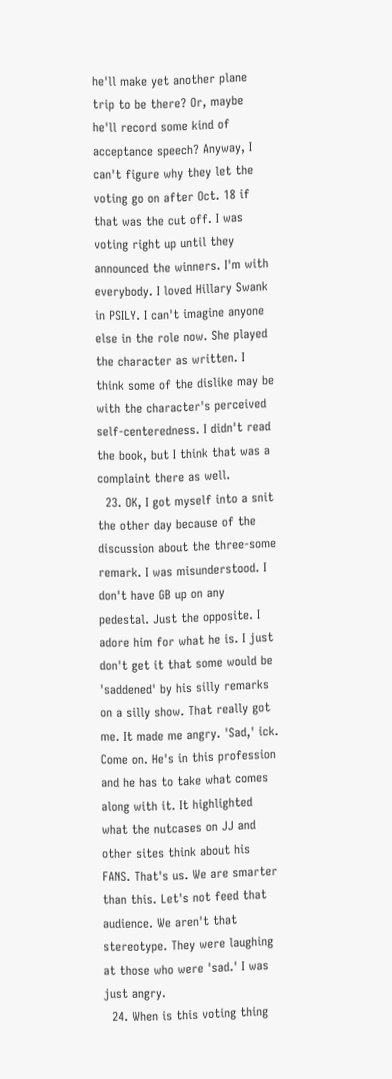he'll make yet another plane trip to be there? Or, maybe he'll record some kind of acceptance speech? Anyway, I can't figure why they let the voting go on after Oct. 18 if that was the cut off. I was voting right up until they announced the winners. I'm with everybody. I loved Hillary Swank in PSILY. I can't imagine anyone else in the role now. She played the character as written. I think some of the dislike may be with the character's perceived self-centeredness. I didn't read the book, but I think that was a complaint there as well.
  23. OK, I got myself into a snit the other day because of the discussion about the three-some remark. I was misunderstood. I don't have GB up on any pedestal. Just the opposite. I adore him for what he is. I just don't get it that some would be 'saddened' by his silly remarks on a silly show. That really got me. It made me angry. 'Sad,' ick. Come on. He's in this profession and he has to take what comes along with it. It highlighted what the nutcases on JJ and other sites think about his FANS. That's us. We are smarter than this. Let's not feed that audience. We aren't that stereotype. They were laughing at those who were 'sad.' I was just angry.
  24. When is this voting thing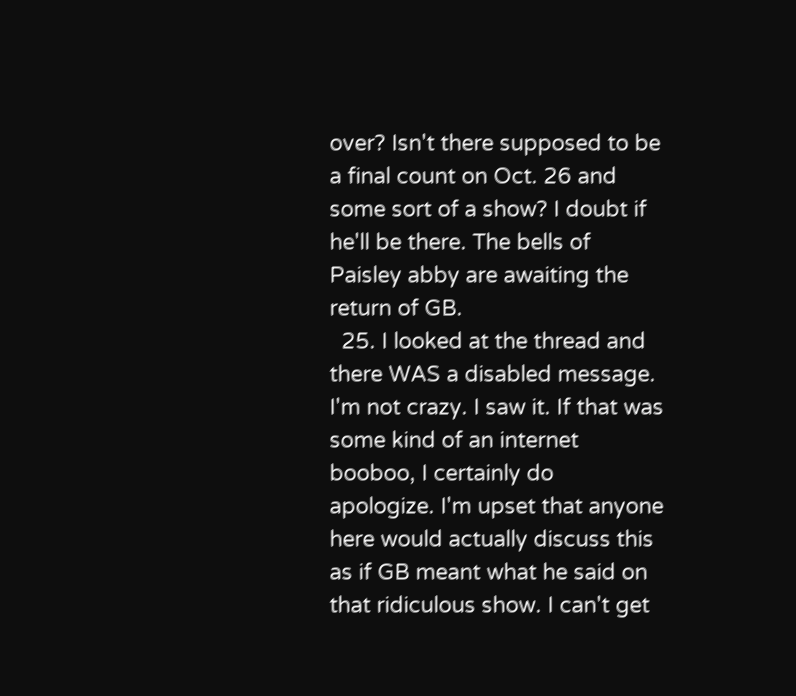over? Isn't there supposed to be a final count on Oct. 26 and some sort of a show? I doubt if he'll be there. The bells of Paisley abby are awaiting the return of GB.
  25. I looked at the thread and there WAS a disabled message. I'm not crazy. I saw it. If that was some kind of an internet booboo, I certainly do apologize. I'm upset that anyone here would actually discuss this as if GB meant what he said on that ridiculous show. I can't get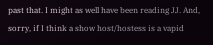past that. I might as well have been reading JJ. And, sorry, if I think a show host/hostess is a vapid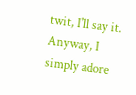twit, I'll say it. Anyway, I simply adore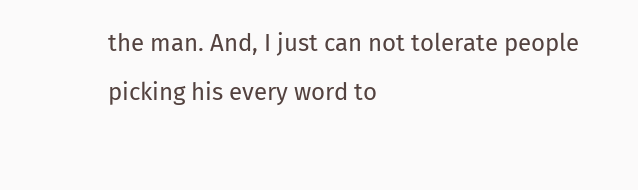the man. And, I just can not tolerate people picking his every word to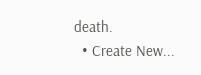death.
  • Create New...